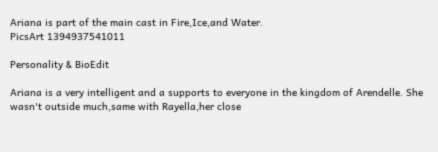Ariana is part of the main cast in Fire,Ice,and Water.
PicsArt 1394937541011

Personality & BioEdit

Ariana is a very intelligent and a supports to everyone in the kingdom of Arendelle. She wasn't outside much,same with Rayella,her close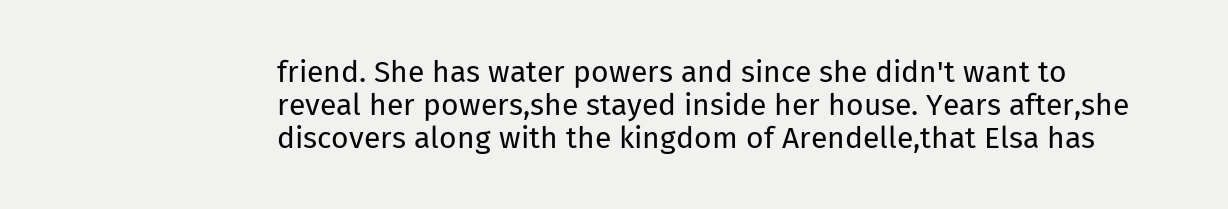friend. She has water powers and since she didn't want to reveal her powers,she stayed inside her house. Years after,she discovers along with the kingdom of Arendelle,that Elsa has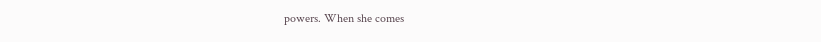powers. When she comes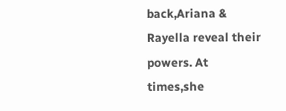back,Ariana & Rayella reveal their powers. At times,she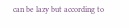can be lazy but according to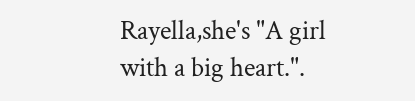Rayella,she's "A girl with a big heart.".